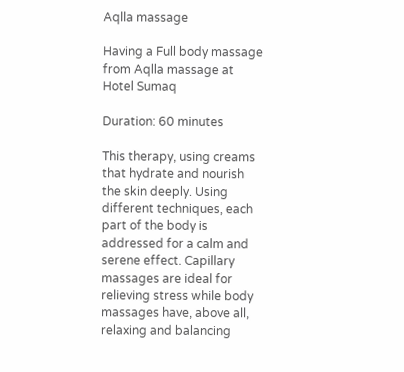Aqlla massage

Having a Full body massage from Aqlla massage at Hotel Sumaq

Duration: 60 minutes

This therapy, using creams that hydrate and nourish the skin deeply. Using different techniques, each part of the body is addressed for a calm and serene effect. Capillary massages are ideal for relieving stress while body massages have, above all, relaxing and balancing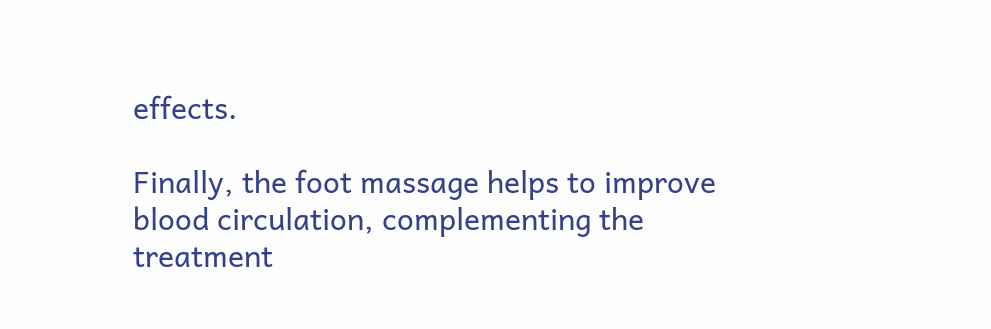effects.

Finally, the foot massage helps to improve blood circulation, complementing the treatment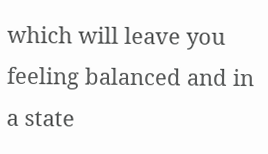which will leave you feeling balanced and in a state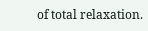of total relaxation.